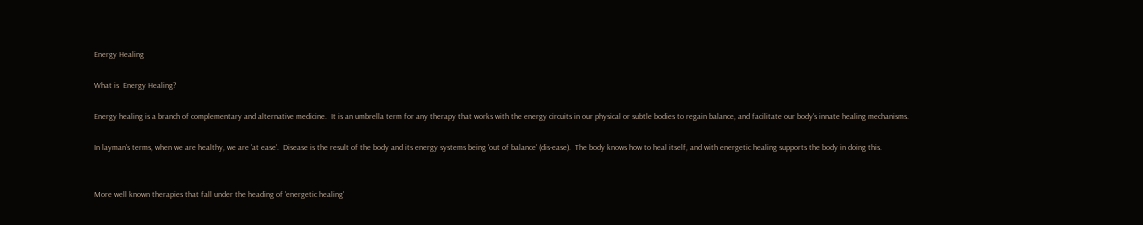Energy Healing

What is  Energy Healing?

Energy healing is a branch of complementary and alternative medicine.  It is an umbrella term for any therapy that works with the energy circuits in our physical or subtle bodies to regain balance, and facilitate our body's innate healing mechanisms.

In layman's terms, when we are healthy, we are 'at ease'.  Disease is the result of the body and its energy systems being 'out of balance' (dis-ease).  The body knows how to heal itself, and with energetic healing supports the body in doing this.


More well known therapies that fall under the heading of 'energetic healing'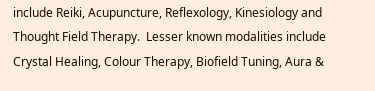include Reiki, Acupuncture, Reflexology, Kinesiology and Thought Field Therapy.  Lesser known modalities include Crystal Healing, Colour Therapy, Biofield Tuning, Aura &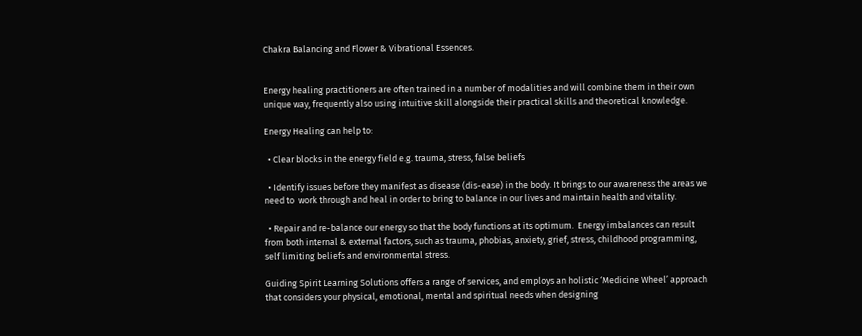Chakra Balancing and Flower & Vibrational Essences.


Energy healing practitioners are often trained in a number of modalities and will combine them in their own unique way, frequently also using intuitive skill alongside their practical skills and theoretical knowledge.

Energy Healing can help to:

  • Clear blocks in the energy field e.g. trauma, stress, false beliefs

  • Identify issues before they manifest as disease (dis-ease) in the body. It brings to our awareness the areas we need to  work through and heal in order to bring to balance in our lives and maintain health and vitality.

  • Repair and re-balance our energy so that the body functions at its optimum.  Energy imbalances can result from both internal & external factors, such as trauma, phobias, anxiety, grief, stress, childhood programming, self limiting beliefs and environmental stress.

Guiding Spirit Learning Solutions offers a range of services, and employs an holistic ‘Medicine Wheel’ approach that considers your physical, emotional, mental and spiritual needs when designing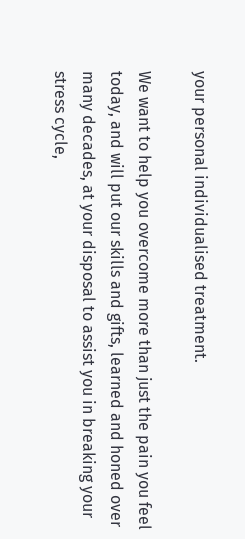your personal individualised treatment.

We want to help you overcome more than just the pain you feel today, and will put our skills and gifts, learned and honed over many decades, at your disposal to assist you in breaking your stress cycle,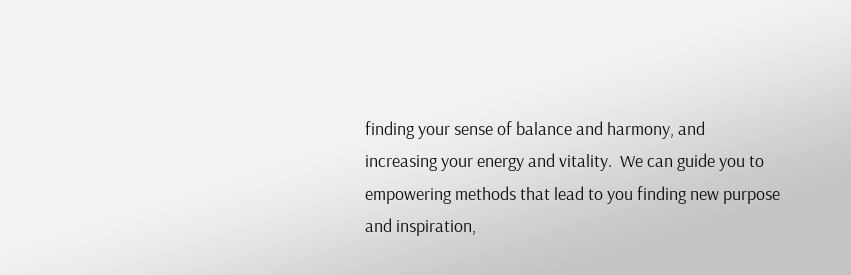finding your sense of balance and harmony, and increasing your energy and vitality.  We can guide you to empowering methods that lead to you finding new purpose and inspiration,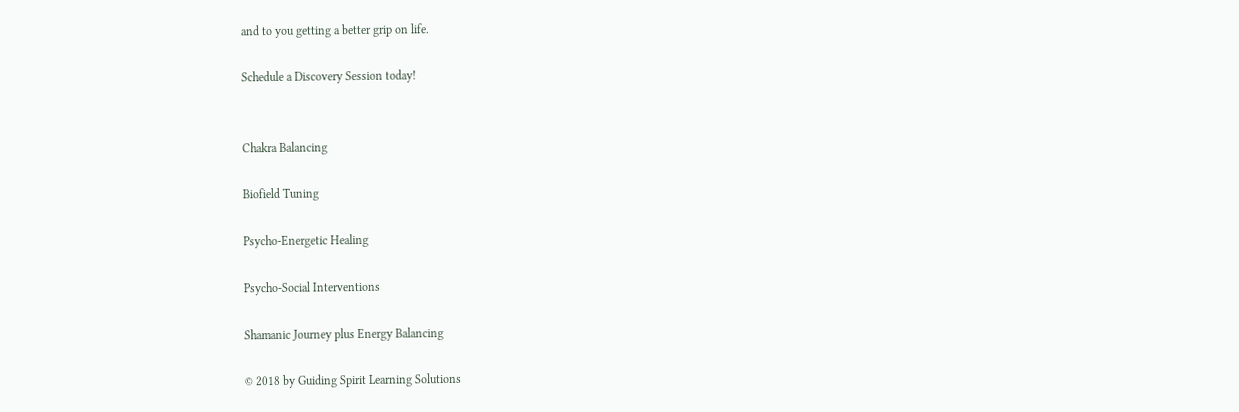and to you getting a better grip on life.

Schedule a Discovery Session today!


Chakra Balancing

Biofield Tuning

Psycho-Energetic Healing

Psycho-Social Interventions

Shamanic Journey plus Energy Balancing

© 2018 by Guiding Spirit Learning Solutions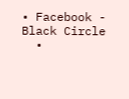• Facebook - Black Circle
  •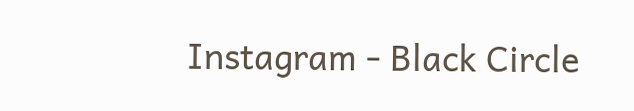Instagram - Black Circle